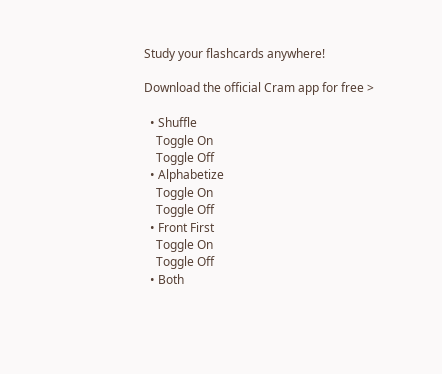Study your flashcards anywhere!

Download the official Cram app for free >

  • Shuffle
    Toggle On
    Toggle Off
  • Alphabetize
    Toggle On
    Toggle Off
  • Front First
    Toggle On
    Toggle Off
  • Both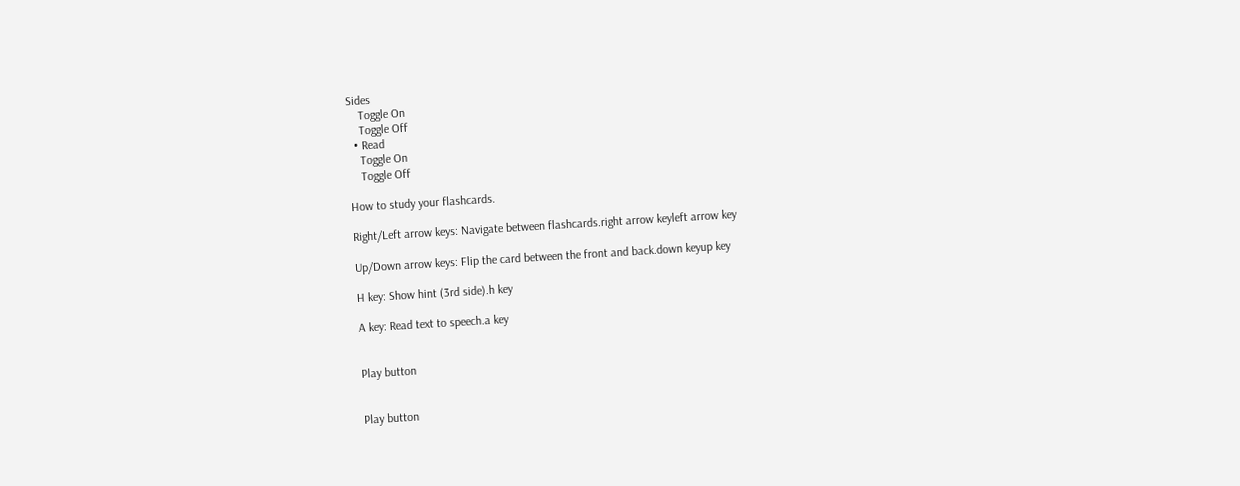Sides
    Toggle On
    Toggle Off
  • Read
    Toggle On
    Toggle Off

How to study your flashcards.

Right/Left arrow keys: Navigate between flashcards.right arrow keyleft arrow key

Up/Down arrow keys: Flip the card between the front and back.down keyup key

H key: Show hint (3rd side).h key

A key: Read text to speech.a key


Play button


Play button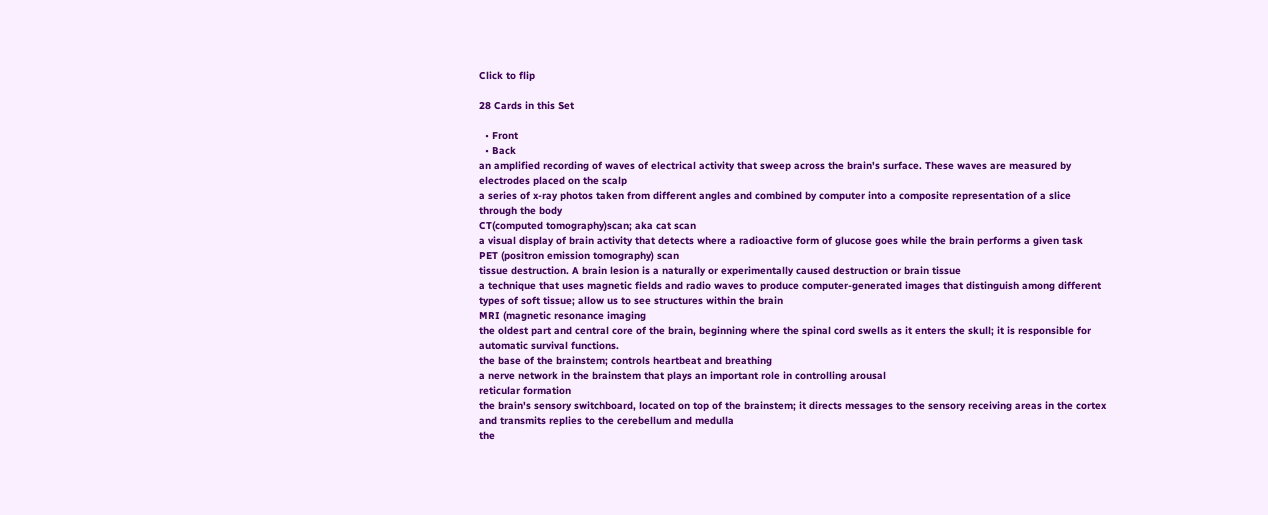Click to flip

28 Cards in this Set

  • Front
  • Back
an amplified recording of waves of electrical activity that sweep across the brain's surface. These waves are measured by electrodes placed on the scalp
a series of x-ray photos taken from different angles and combined by computer into a composite representation of a slice through the body
CT(computed tomography)scan; aka cat scan
a visual display of brain activity that detects where a radioactive form of glucose goes while the brain performs a given task
PET (positron emission tomography) scan
tissue destruction. A brain lesion is a naturally or experimentally caused destruction or brain tissue
a technique that uses magnetic fields and radio waves to produce computer-generated images that distinguish among different types of soft tissue; allow us to see structures within the brain
MRI (magnetic resonance imaging
the oldest part and central core of the brain, beginning where the spinal cord swells as it enters the skull; it is responsible for automatic survival functions.
the base of the brainstem; controls heartbeat and breathing
a nerve network in the brainstem that plays an important role in controlling arousal
reticular formation
the brain's sensory switchboard, located on top of the brainstem; it directs messages to the sensory receiving areas in the cortex and transmits replies to the cerebellum and medulla
the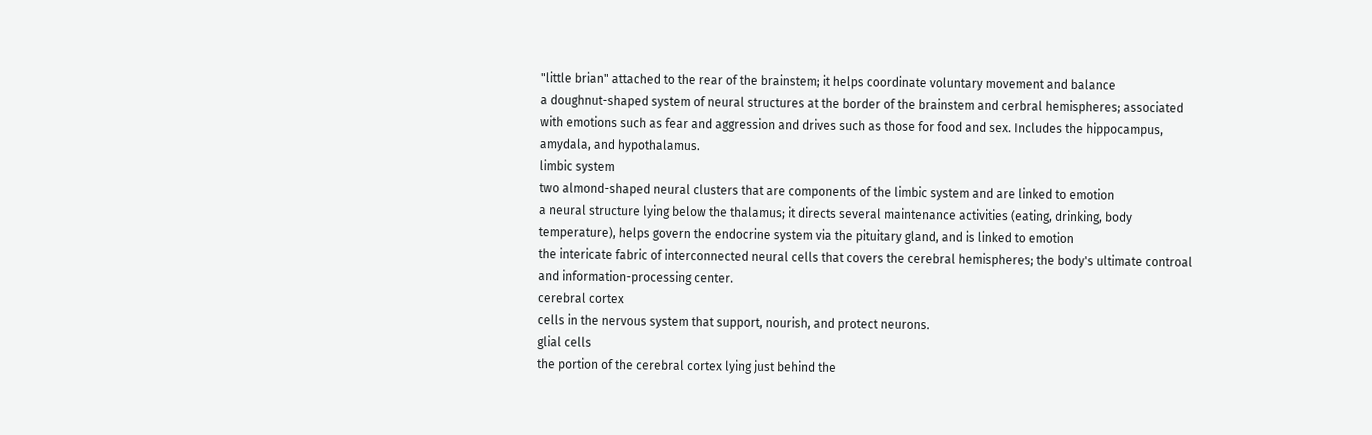"little brian" attached to the rear of the brainstem; it helps coordinate voluntary movement and balance
a doughnut-shaped system of neural structures at the border of the brainstem and cerbral hemispheres; associated with emotions such as fear and aggression and drives such as those for food and sex. Includes the hippocampus, amydala, and hypothalamus.
limbic system
two almond-shaped neural clusters that are components of the limbic system and are linked to emotion
a neural structure lying below the thalamus; it directs several maintenance activities (eating, drinking, body temperature), helps govern the endocrine system via the pituitary gland, and is linked to emotion
the intericate fabric of interconnected neural cells that covers the cerebral hemispheres; the body's ultimate controal and information-processing center.
cerebral cortex
cells in the nervous system that support, nourish, and protect neurons.
glial cells
the portion of the cerebral cortex lying just behind the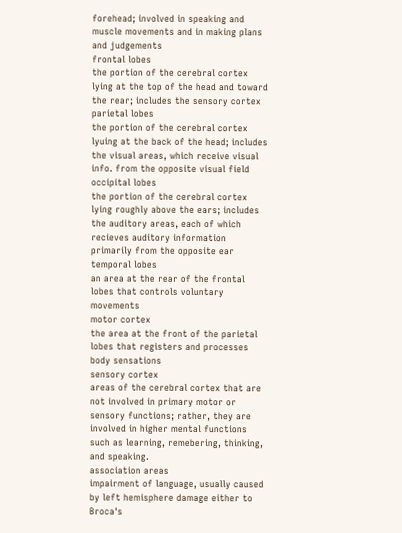forehead; involved in speaking and muscle movements and in making plans and judgements
frontal lobes
the portion of the cerebral cortex lying at the top of the head and toward the rear; includes the sensory cortex
parietal lobes
the portion of the cerebral cortex lyuing at the back of the head; includes the visual areas, which receive visual info. from the opposite visual field
occipital lobes
the portion of the cerebral cortex lying roughly above the ears; includes the auditory areas, each of which recieves auditory information primarily from the opposite ear
temporal lobes
an area at the rear of the frontal lobes that controls voluntary movements
motor cortex
the area at the front of the parietal lobes that registers and processes body sensations
sensory cortex
areas of the cerebral cortex that are not involved in primary motor or sensory functions; rather, they are involved in higher mental functions such as learning, remebering, thinking, and speaking.
association areas
impairment of language, usually caused by left hemisphere damage either to Broca's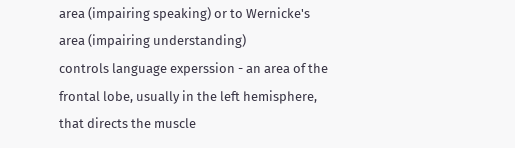area (impairing speaking) or to Wernicke's area (impairing understanding)
controls language experssion - an area of the frontal lobe, usually in the left hemisphere, that directs the muscle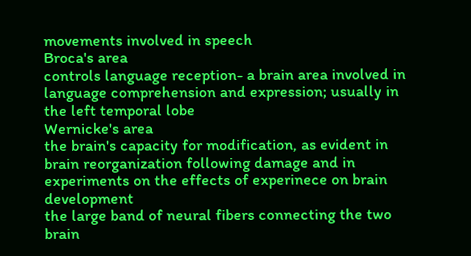movements involved in speech
Broca's area
controls language reception- a brain area involved in language comprehension and expression; usually in the left temporal lobe
Wernicke's area
the brain's capacity for modification, as evident in brain reorganization following damage and in experiments on the effects of experinece on brain development
the large band of neural fibers connecting the two brain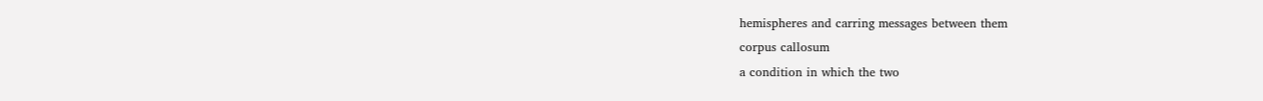hemispheres and carring messages between them
corpus callosum
a condition in which the two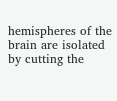hemispheres of the brain are isolated by cutting the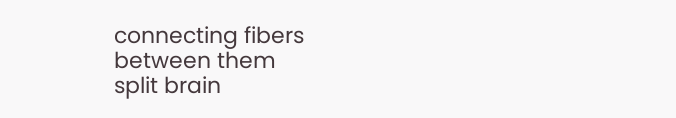connecting fibers between them
split brain